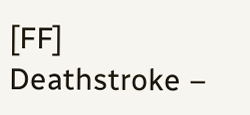[FF] Deathstroke –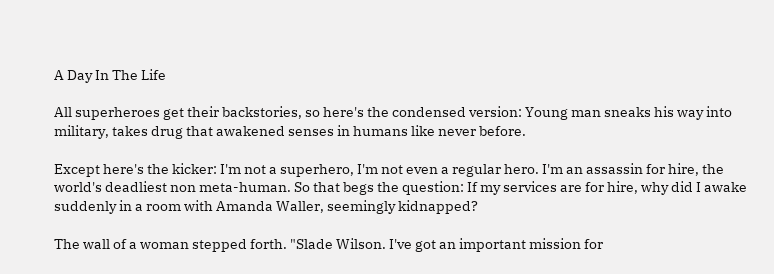A Day In The Life

All superheroes get their backstories, so here's the condensed version: Young man sneaks his way into military, takes drug that awakened senses in humans like never before.

Except here's the kicker: I'm not a superhero, I'm not even a regular hero. I'm an assassin for hire, the world's deadliest non meta-human. So that begs the question: If my services are for hire, why did I awake suddenly in a room with Amanda Waller, seemingly kidnapped?

The wall of a woman stepped forth. "Slade Wilson. I've got an important mission for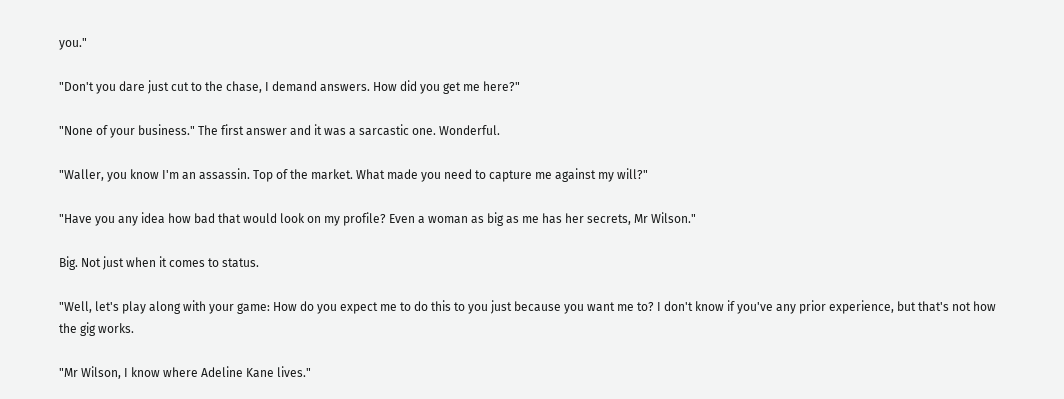you."

"Don't you dare just cut to the chase, I demand answers. How did you get me here?"

"None of your business." The first answer and it was a sarcastic one. Wonderful.

"Waller, you know I'm an assassin. Top of the market. What made you need to capture me against my will?"

"Have you any idea how bad that would look on my profile? Even a woman as big as me has her secrets, Mr Wilson."

Big. Not just when it comes to status.

"Well, let's play along with your game: How do you expect me to do this to you just because you want me to? I don't know if you've any prior experience, but that's not how the gig works.

"Mr Wilson, I know where Adeline Kane lives."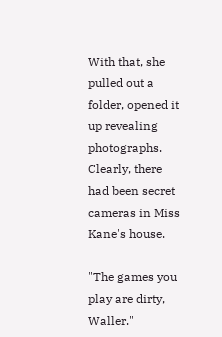With that, she pulled out a folder, opened it up revealing photographs. Clearly, there had been secret cameras in Miss Kane's house.

"The games you play are dirty, Waller."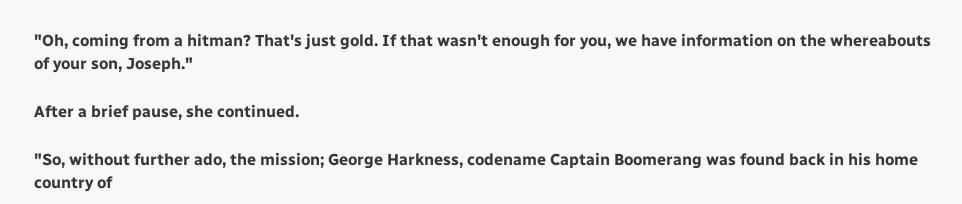"Oh, coming from a hitman? That's just gold. If that wasn't enough for you, we have information on the whereabouts of your son, Joseph."

After a brief pause, she continued.

"So, without further ado, the mission; George Harkness, codename Captain Boomerang was found back in his home country of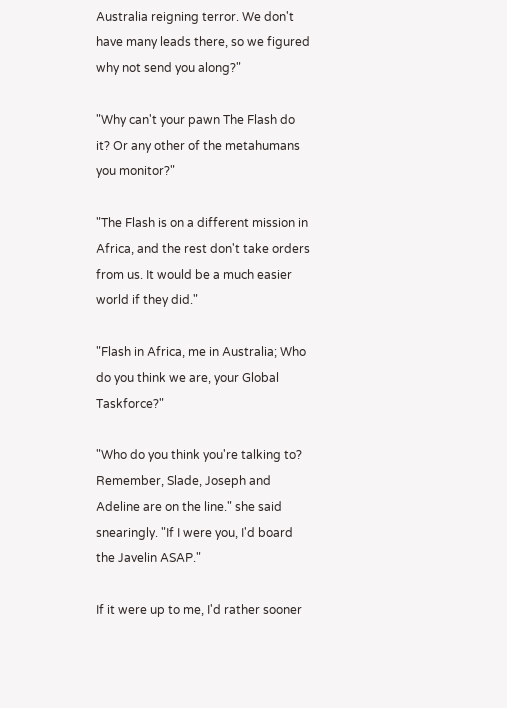Australia reigning terror. We don't have many leads there, so we figured why not send you along?"

"Why can't your pawn The Flash do it? Or any other of the metahumans you monitor?"

"The Flash is on a different mission in Africa, and the rest don't take orders from us. It would be a much easier world if they did."

"Flash in Africa, me in Australia; Who do you think we are, your Global Taskforce?"

"Who do you think you're talking to? Remember, Slade, Joseph and Adeline are on the line." she said snearingly. "If I were you, I'd board the Javelin ASAP."

If it were up to me, I'd rather sooner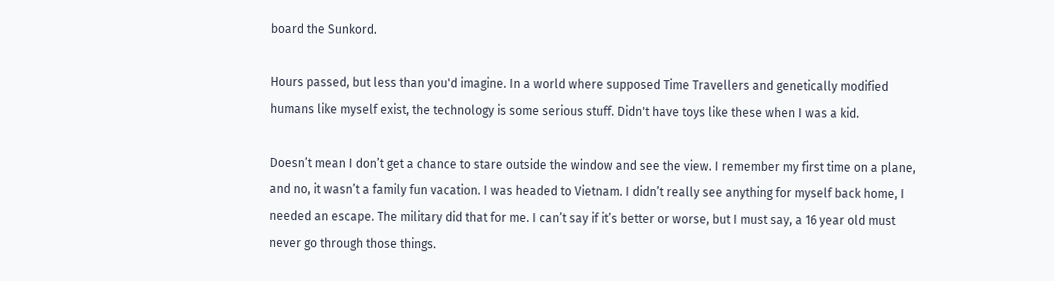board the Sunkord.

Hours passed, but less than you'd imagine. In a world where supposed Time Travellers and genetically modified humans like myself exist, the technology is some serious stuff. Didn't have toys like these when I was a kid.

Doesn’t mean I don’t get a chance to stare outside the window and see the view. I remember my first time on a plane, and no, it wasn’t a family fun vacation. I was headed to Vietnam. I didn’t really see anything for myself back home, I needed an escape. The military did that for me. I can’t say if it’s better or worse, but I must say, a 16 year old must never go through those things.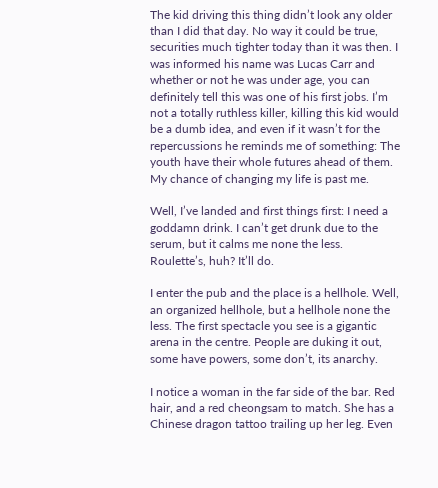The kid driving this thing didn’t look any older than I did that day. No way it could be true, securities much tighter today than it was then. I was informed his name was Lucas Carr and whether or not he was under age, you can definitely tell this was one of his first jobs. I’m not a totally ruthless killer, killing this kid would be a dumb idea, and even if it wasn’t for the repercussions he reminds me of something: The youth have their whole futures ahead of them. My chance of changing my life is past me.

Well, I’ve landed and first things first: I need a goddamn drink. I can’t get drunk due to the serum, but it calms me none the less. Roulette’s, huh? It’ll do.

I enter the pub and the place is a hellhole. Well, an organized hellhole, but a hellhole none the less. The first spectacle you see is a gigantic arena in the centre. People are duking it out, some have powers, some don’t, its anarchy.

I notice a woman in the far side of the bar. Red hair, and a red cheongsam to match. She has a Chinese dragon tattoo trailing up her leg. Even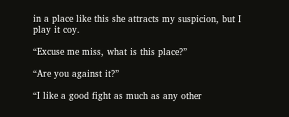in a place like this she attracts my suspicion, but I play it coy.

“Excuse me miss, what is this place?”

“Are you against it?”

“I like a good fight as much as any other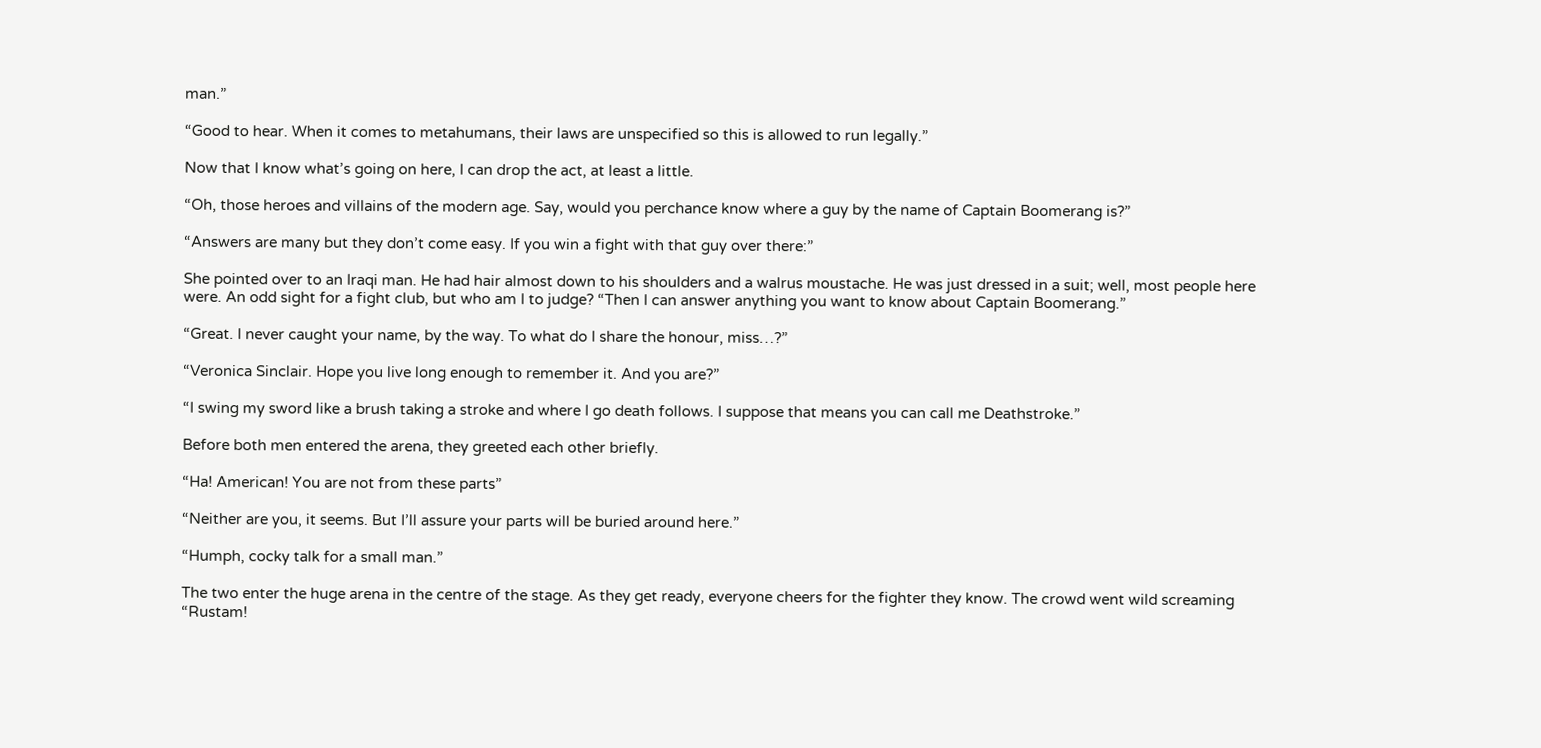man.”

“Good to hear. When it comes to metahumans, their laws are unspecified so this is allowed to run legally.”

Now that I know what’s going on here, I can drop the act, at least a little.

“Oh, those heroes and villains of the modern age. Say, would you perchance know where a guy by the name of Captain Boomerang is?”

“Answers are many but they don’t come easy. If you win a fight with that guy over there:”

She pointed over to an Iraqi man. He had hair almost down to his shoulders and a walrus moustache. He was just dressed in a suit; well, most people here were. An odd sight for a fight club, but who am I to judge? “Then I can answer anything you want to know about Captain Boomerang.”

“Great. I never caught your name, by the way. To what do I share the honour, miss…?”

“Veronica Sinclair. Hope you live long enough to remember it. And you are?”

“I swing my sword like a brush taking a stroke and where I go death follows. I suppose that means you can call me Deathstroke.”

Before both men entered the arena, they greeted each other briefly.

“Ha! American! You are not from these parts”

“Neither are you, it seems. But I’ll assure your parts will be buried around here.”

“Humph, cocky talk for a small man.”

The two enter the huge arena in the centre of the stage. As they get ready, everyone cheers for the fighter they know. The crowd went wild screaming “Rustam!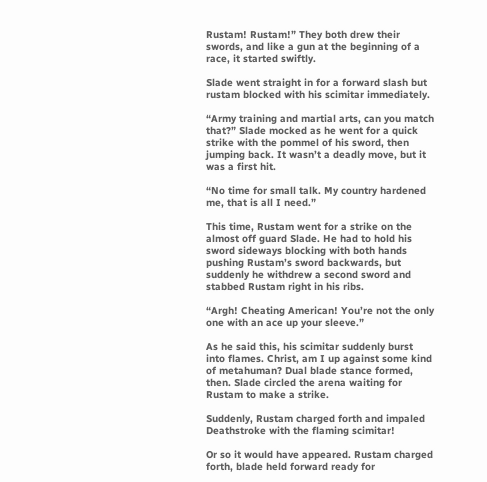Rustam! Rustam!” They both drew their swords, and like a gun at the beginning of a race, it started swiftly.

Slade went straight in for a forward slash but rustam blocked with his scimitar immediately.

“Army training and martial arts, can you match that?” Slade mocked as he went for a quick strike with the pommel of his sword, then jumping back. It wasn’t a deadly move, but it was a first hit.

“No time for small talk. My country hardened me, that is all I need.”

This time, Rustam went for a strike on the almost off guard Slade. He had to hold his sword sideways blocking with both hands pushing Rustam’s sword backwards, but suddenly he withdrew a second sword and stabbed Rustam right in his ribs.

“Argh! Cheating American! You’re not the only one with an ace up your sleeve.”

As he said this, his scimitar suddenly burst into flames. Christ, am I up against some kind of metahuman? Dual blade stance formed, then. Slade circled the arena waiting for Rustam to make a strike.

Suddenly, Rustam charged forth and impaled Deathstroke with the flaming scimitar!

Or so it would have appeared. Rustam charged forth, blade held forward ready for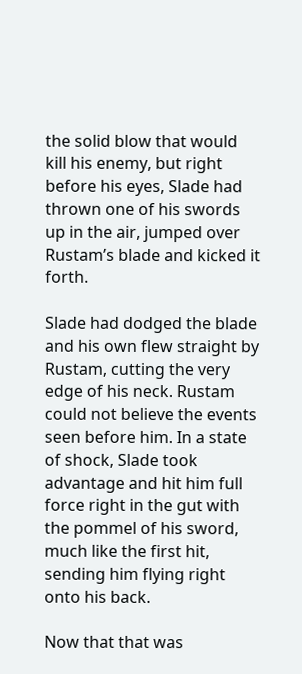the solid blow that would kill his enemy, but right before his eyes, Slade had thrown one of his swords up in the air, jumped over Rustam’s blade and kicked it forth.

Slade had dodged the blade and his own flew straight by Rustam, cutting the very edge of his neck. Rustam could not believe the events seen before him. In a state of shock, Slade took advantage and hit him full force right in the gut with the pommel of his sword, much like the first hit, sending him flying right onto his back.

Now that that was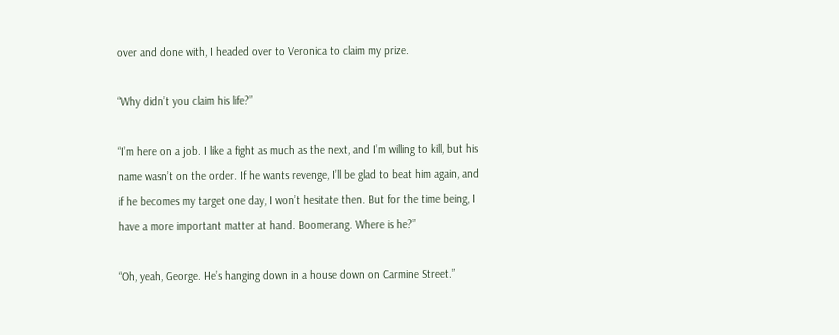over and done with, I headed over to Veronica to claim my prize.

“Why didn’t you claim his life?”

“I’m here on a job. I like a fight as much as the next, and I’m willing to kill, but his name wasn’t on the order. If he wants revenge, I’ll be glad to beat him again, and if he becomes my target one day, I won’t hesitate then. But for the time being, I have a more important matter at hand. Boomerang. Where is he?”

“Oh, yeah, George. He’s hanging down in a house down on Carmine Street.”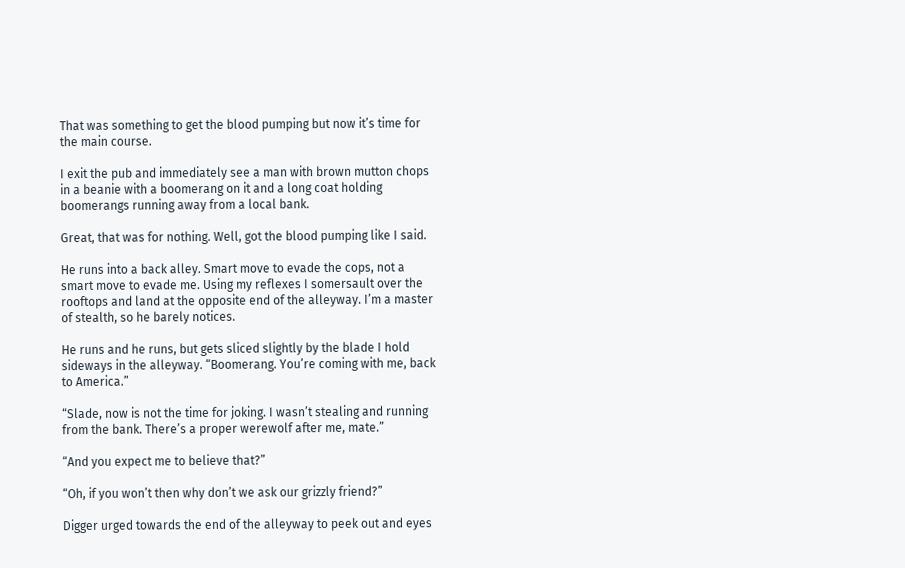That was something to get the blood pumping but now it’s time for the main course.

I exit the pub and immediately see a man with brown mutton chops in a beanie with a boomerang on it and a long coat holding boomerangs running away from a local bank.

Great, that was for nothing. Well, got the blood pumping like I said.

He runs into a back alley. Smart move to evade the cops, not a smart move to evade me. Using my reflexes I somersault over the rooftops and land at the opposite end of the alleyway. I’m a master of stealth, so he barely notices.

He runs and he runs, but gets sliced slightly by the blade I hold sideways in the alleyway. “Boomerang. You’re coming with me, back to America.”

“Slade, now is not the time for joking. I wasn’t stealing and running from the bank. There’s a proper werewolf after me, mate.”

“And you expect me to believe that?”

“Oh, if you won’t then why don’t we ask our grizzly friend?”

Digger urged towards the end of the alleyway to peek out and eyes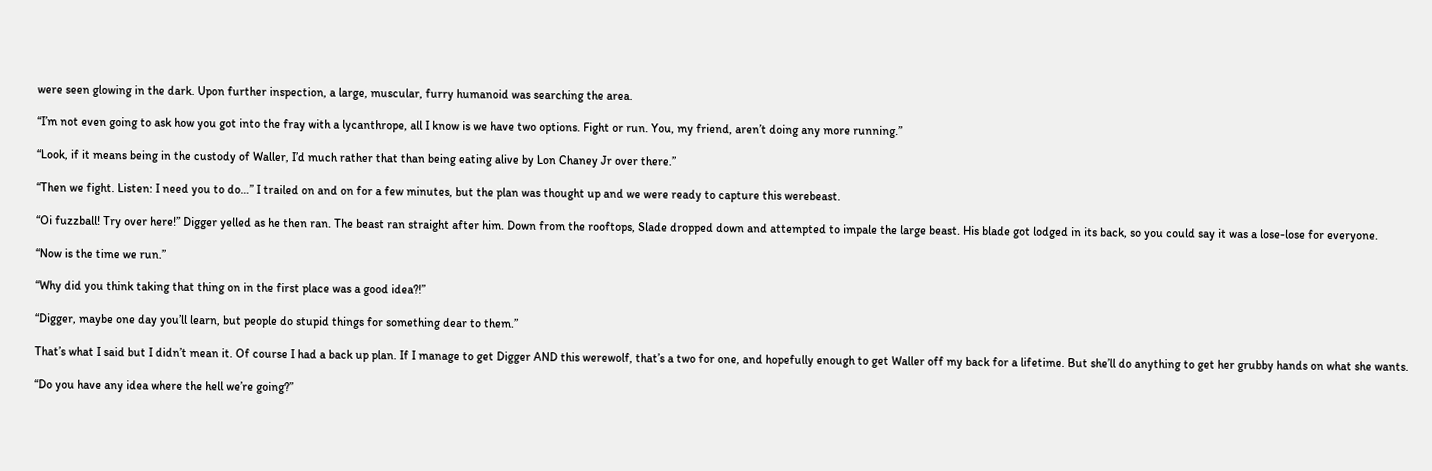were seen glowing in the dark. Upon further inspection, a large, muscular, furry humanoid was searching the area.

“I’m not even going to ask how you got into the fray with a lycanthrope, all I know is we have two options. Fight or run. You, my friend, aren’t doing any more running.”

“Look, if it means being in the custody of Waller, I’d much rather that than being eating alive by Lon Chaney Jr over there.”

“Then we fight. Listen: I need you to do…” I trailed on and on for a few minutes, but the plan was thought up and we were ready to capture this werebeast.

“Oi fuzzball! Try over here!” Digger yelled as he then ran. The beast ran straight after him. Down from the rooftops, Slade dropped down and attempted to impale the large beast. His blade got lodged in its back, so you could say it was a lose-lose for everyone.

“Now is the time we run.”

“Why did you think taking that thing on in the first place was a good idea?!”

“Digger, maybe one day you’ll learn, but people do stupid things for something dear to them.”

That’s what I said but I didn’t mean it. Of course I had a back up plan. If I manage to get Digger AND this werewolf, that’s a two for one, and hopefully enough to get Waller off my back for a lifetime. But she’ll do anything to get her grubby hands on what she wants.

“Do you have any idea where the hell we’re going?”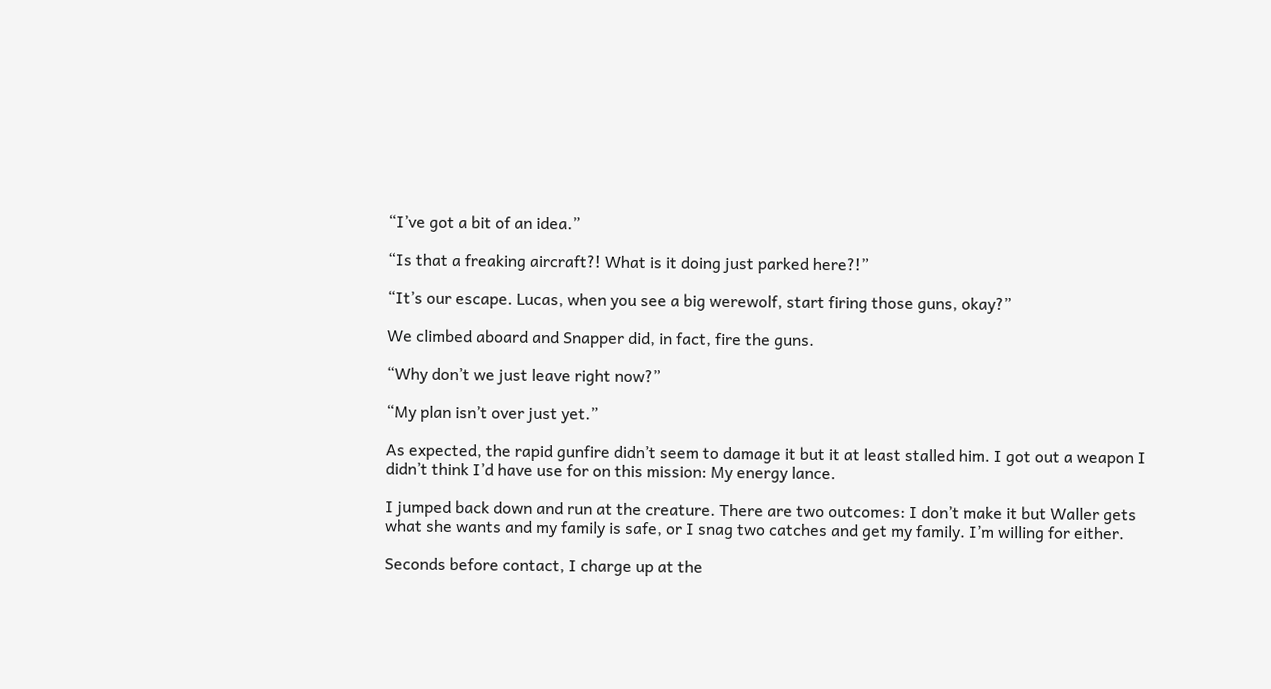“I’ve got a bit of an idea.”

“Is that a freaking aircraft?! What is it doing just parked here?!”

“It’s our escape. Lucas, when you see a big werewolf, start firing those guns, okay?”

We climbed aboard and Snapper did, in fact, fire the guns.

“Why don’t we just leave right now?”

“My plan isn’t over just yet.”

As expected, the rapid gunfire didn’t seem to damage it but it at least stalled him. I got out a weapon I didn’t think I’d have use for on this mission: My energy lance.

I jumped back down and run at the creature. There are two outcomes: I don’t make it but Waller gets what she wants and my family is safe, or I snag two catches and get my family. I’m willing for either.

Seconds before contact, I charge up at the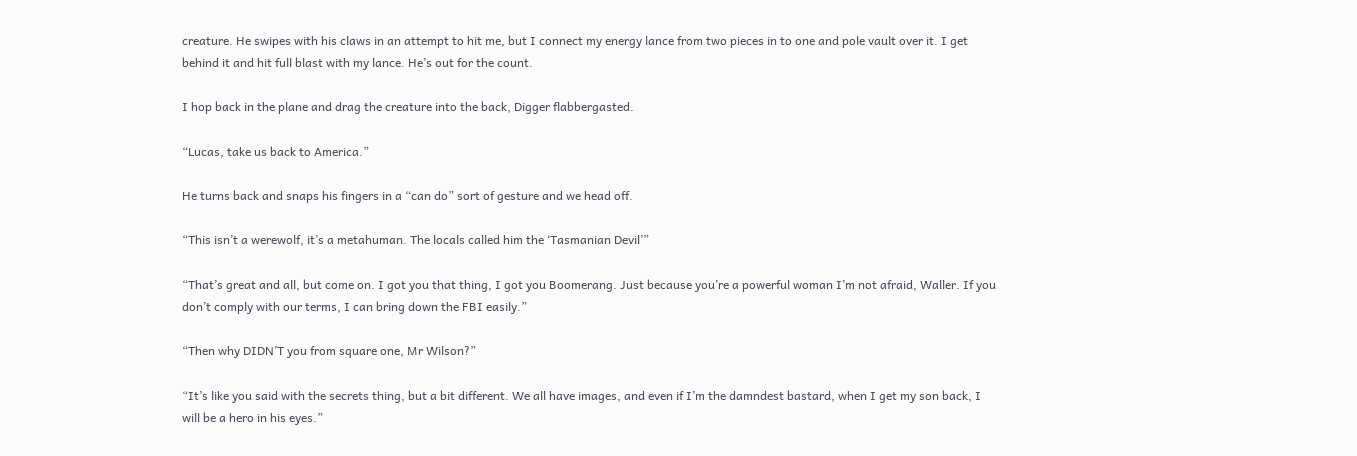creature. He swipes with his claws in an attempt to hit me, but I connect my energy lance from two pieces in to one and pole vault over it. I get behind it and hit full blast with my lance. He’s out for the count.

I hop back in the plane and drag the creature into the back, Digger flabbergasted.

“Lucas, take us back to America.”

He turns back and snaps his fingers in a “can do” sort of gesture and we head off.

“This isn’t a werewolf, it’s a metahuman. The locals called him the ‘Tasmanian Devil’”

“That’s great and all, but come on. I got you that thing, I got you Boomerang. Just because you’re a powerful woman I’m not afraid, Waller. If you don’t comply with our terms, I can bring down the FBI easily.”

“Then why DIDN’T you from square one, Mr Wilson?”

“It’s like you said with the secrets thing, but a bit different. We all have images, and even if I’m the damndest bastard, when I get my son back, I will be a hero in his eyes.”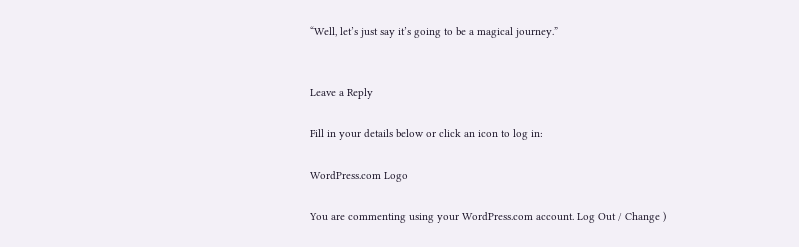“Well, let’s just say it’s going to be a magical journey.”


Leave a Reply

Fill in your details below or click an icon to log in:

WordPress.com Logo

You are commenting using your WordPress.com account. Log Out / Change )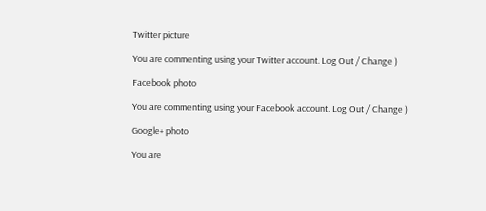Twitter picture

You are commenting using your Twitter account. Log Out / Change )

Facebook photo

You are commenting using your Facebook account. Log Out / Change )

Google+ photo

You are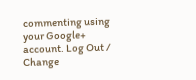commenting using your Google+ account. Log Out / Change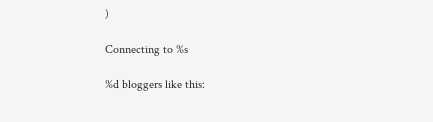)

Connecting to %s

%d bloggers like this: